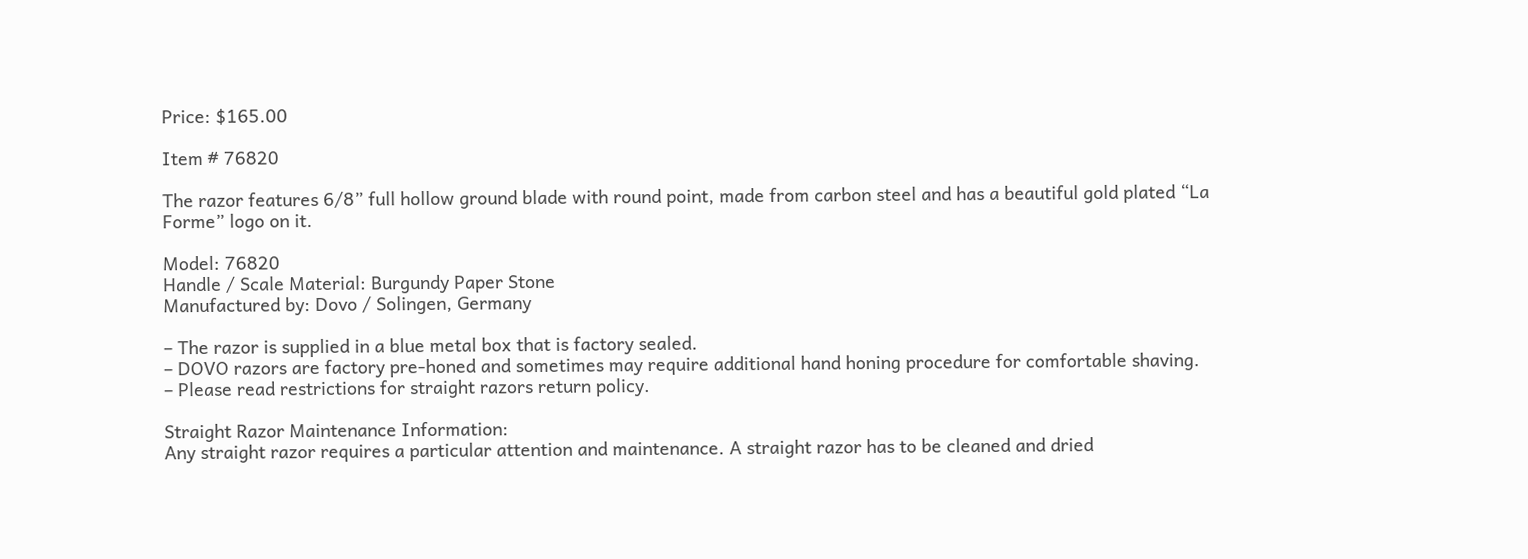Price: $165.00

Item # 76820

The razor features 6/8” full hollow ground blade with round point, made from carbon steel and has a beautiful gold plated “La Forme” logo on it.

Model: 76820
Handle / Scale Material: Burgundy Paper Stone
Manufactured by: Dovo / Solingen, Germany

– The razor is supplied in a blue metal box that is factory sealed.
– DOVO razors are factory pre-honed and sometimes may require additional hand honing procedure for comfortable shaving.
– Please read restrictions for straight razors return policy.

Straight Razor Maintenance Information:
Any straight razor requires a particular attention and maintenance. A straight razor has to be cleaned and dried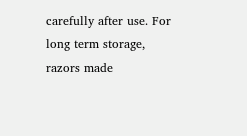carefully after use. For long term storage, razors made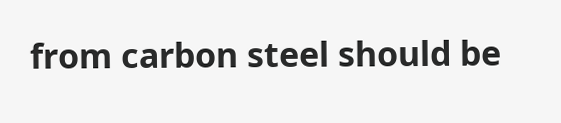from carbon steel should be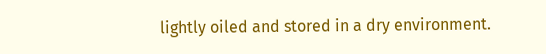lightly oiled and stored in a dry environment.